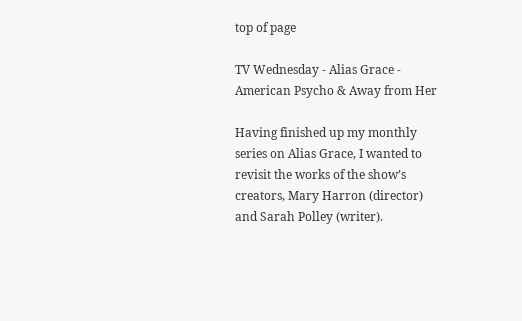top of page

TV Wednesday - Alias Grace - American Psycho & Away from Her

Having finished up my monthly series on Alias Grace, I wanted to revisit the works of the show’s creators, Mary Harron (director) and Sarah Polley (writer).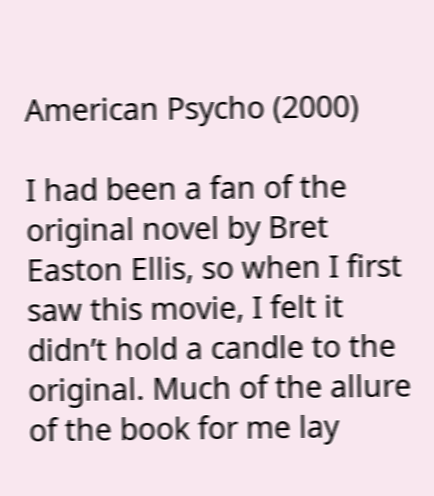American Psycho (2000)

I had been a fan of the original novel by Bret Easton Ellis, so when I first saw this movie, I felt it didn’t hold a candle to the original. Much of the allure of the book for me lay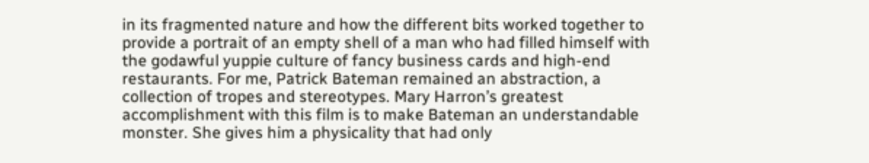in its fragmented nature and how the different bits worked together to provide a portrait of an empty shell of a man who had filled himself with the godawful yuppie culture of fancy business cards and high-end restaurants. For me, Patrick Bateman remained an abstraction, a collection of tropes and stereotypes. Mary Harron’s greatest accomplishment with this film is to make Bateman an understandable monster. She gives him a physicality that had only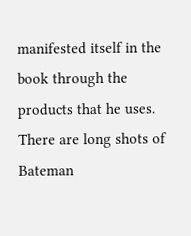manifested itself in the book through the products that he uses. There are long shots of Bateman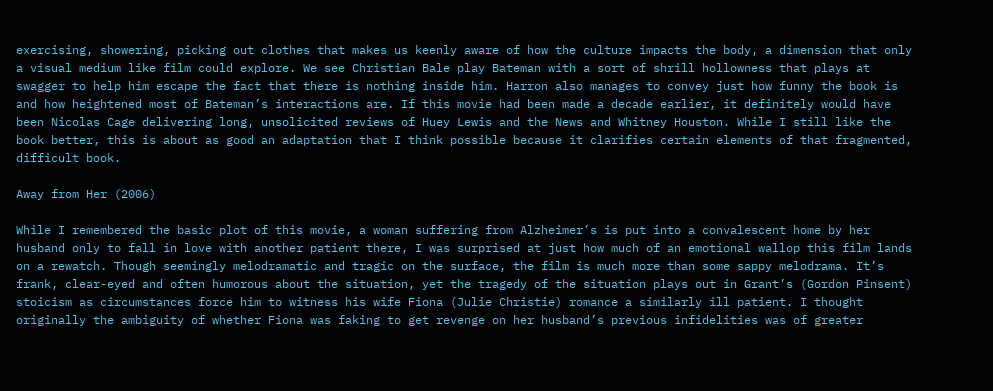exercising, showering, picking out clothes that makes us keenly aware of how the culture impacts the body, a dimension that only a visual medium like film could explore. We see Christian Bale play Bateman with a sort of shrill hollowness that plays at swagger to help him escape the fact that there is nothing inside him. Harron also manages to convey just how funny the book is and how heightened most of Bateman’s interactions are. If this movie had been made a decade earlier, it definitely would have been Nicolas Cage delivering long, unsolicited reviews of Huey Lewis and the News and Whitney Houston. While I still like the book better, this is about as good an adaptation that I think possible because it clarifies certain elements of that fragmented, difficult book.

Away from Her (2006)

While I remembered the basic plot of this movie, a woman suffering from Alzheimer’s is put into a convalescent home by her husband only to fall in love with another patient there, I was surprised at just how much of an emotional wallop this film lands on a rewatch. Though seemingly melodramatic and tragic on the surface, the film is much more than some sappy melodrama. It’s frank, clear-eyed and often humorous about the situation, yet the tragedy of the situation plays out in Grant’s (Gordon Pinsent) stoicism as circumstances force him to witness his wife Fiona (Julie Christie) romance a similarly ill patient. I thought originally the ambiguity of whether Fiona was faking to get revenge on her husband’s previous infidelities was of greater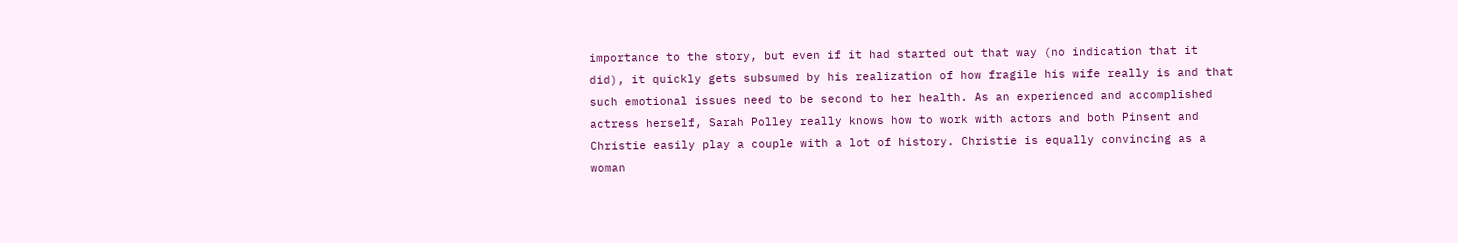importance to the story, but even if it had started out that way (no indication that it did), it quickly gets subsumed by his realization of how fragile his wife really is and that such emotional issues need to be second to her health. As an experienced and accomplished actress herself, Sarah Polley really knows how to work with actors and both Pinsent and Christie easily play a couple with a lot of history. Christie is equally convincing as a woman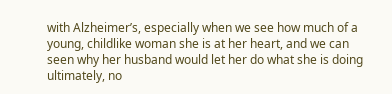with Alzheimer’s, especially when we see how much of a young, childlike woman she is at her heart, and we can seen why her husband would let her do what she is doing ultimately, no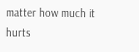matter how much it hurts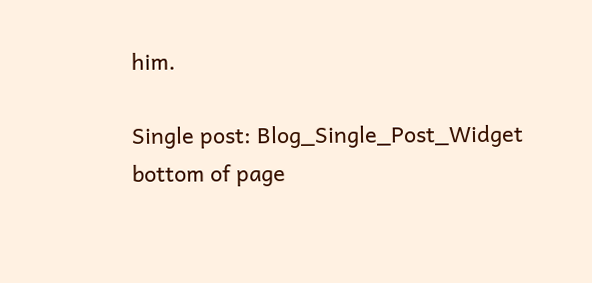him.

Single post: Blog_Single_Post_Widget
bottom of page